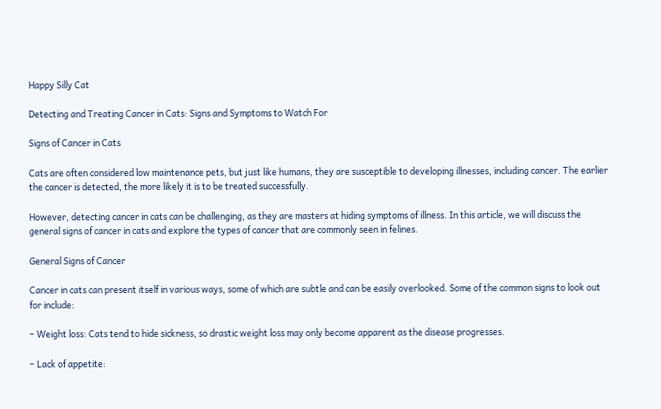Happy Silly Cat

Detecting and Treating Cancer in Cats: Signs and Symptoms to Watch For

Signs of Cancer in Cats

Cats are often considered low maintenance pets, but just like humans, they are susceptible to developing illnesses, including cancer. The earlier the cancer is detected, the more likely it is to be treated successfully.

However, detecting cancer in cats can be challenging, as they are masters at hiding symptoms of illness. In this article, we will discuss the general signs of cancer in cats and explore the types of cancer that are commonly seen in felines.

General Signs of Cancer

Cancer in cats can present itself in various ways, some of which are subtle and can be easily overlooked. Some of the common signs to look out for include:

– Weight loss: Cats tend to hide sickness, so drastic weight loss may only become apparent as the disease progresses.

– Lack of appetite: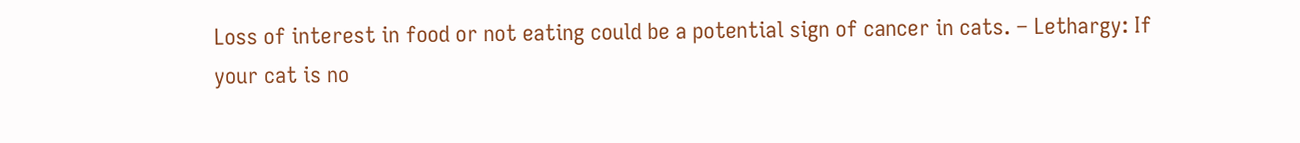Loss of interest in food or not eating could be a potential sign of cancer in cats. – Lethargy: If your cat is no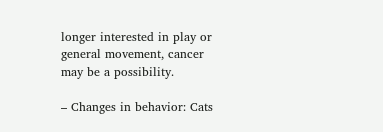longer interested in play or general movement, cancer may be a possibility.

– Changes in behavior: Cats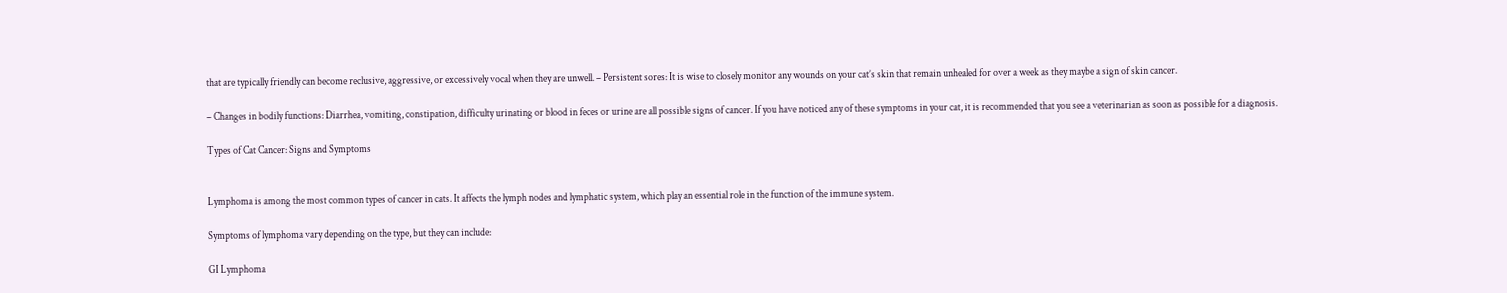that are typically friendly can become reclusive, aggressive, or excessively vocal when they are unwell. – Persistent sores: It is wise to closely monitor any wounds on your cat’s skin that remain unhealed for over a week as they maybe a sign of skin cancer.

– Changes in bodily functions: Diarrhea, vomiting, constipation, difficulty urinating or blood in feces or urine are all possible signs of cancer. If you have noticed any of these symptoms in your cat, it is recommended that you see a veterinarian as soon as possible for a diagnosis.

Types of Cat Cancer: Signs and Symptoms


Lymphoma is among the most common types of cancer in cats. It affects the lymph nodes and lymphatic system, which play an essential role in the function of the immune system.

Symptoms of lymphoma vary depending on the type, but they can include:

GI Lymphoma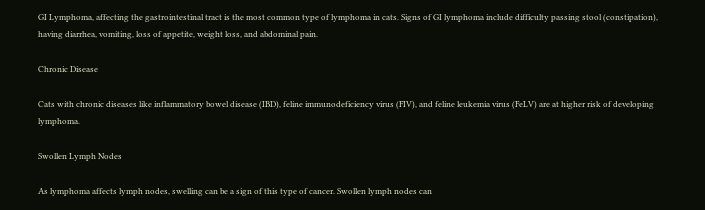GI Lymphoma, affecting the gastrointestinal tract is the most common type of lymphoma in cats. Signs of GI lymphoma include difficulty passing stool (constipation), having diarrhea, vomiting, loss of appetite, weight loss, and abdominal pain.

Chronic Disease

Cats with chronic diseases like inflammatory bowel disease (IBD), feline immunodeficiency virus (FIV), and feline leukemia virus (FeLV) are at higher risk of developing lymphoma.

Swollen Lymph Nodes

As lymphoma affects lymph nodes, swelling can be a sign of this type of cancer. Swollen lymph nodes can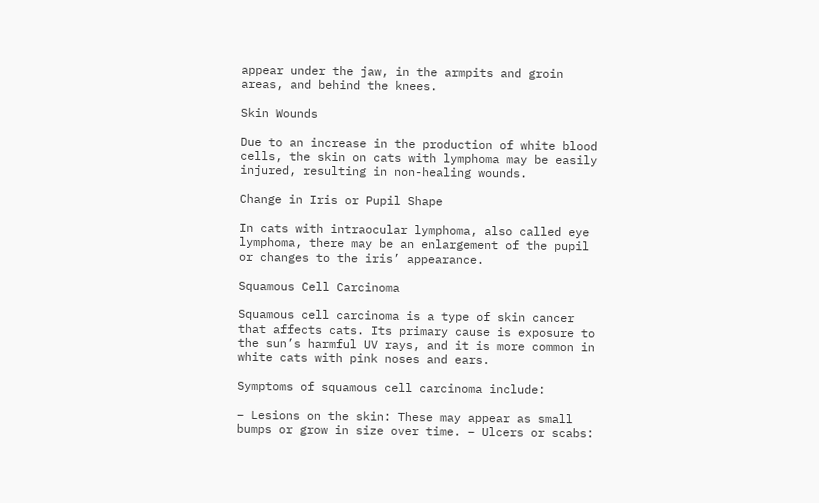appear under the jaw, in the armpits and groin areas, and behind the knees.

Skin Wounds

Due to an increase in the production of white blood cells, the skin on cats with lymphoma may be easily injured, resulting in non-healing wounds.

Change in Iris or Pupil Shape

In cats with intraocular lymphoma, also called eye lymphoma, there may be an enlargement of the pupil or changes to the iris’ appearance.

Squamous Cell Carcinoma

Squamous cell carcinoma is a type of skin cancer that affects cats. Its primary cause is exposure to the sun’s harmful UV rays, and it is more common in white cats with pink noses and ears.

Symptoms of squamous cell carcinoma include:

– Lesions on the skin: These may appear as small bumps or grow in size over time. – Ulcers or scabs: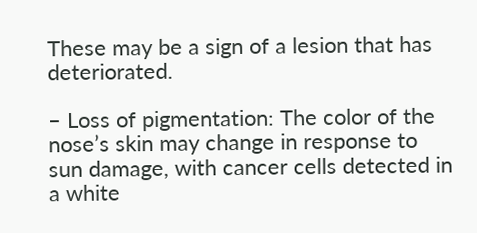These may be a sign of a lesion that has deteriorated.

– Loss of pigmentation: The color of the nose’s skin may change in response to sun damage, with cancer cells detected in a white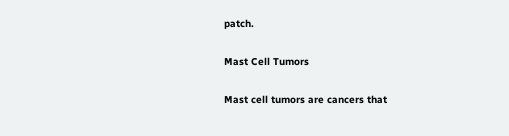patch.

Mast Cell Tumors

Mast cell tumors are cancers that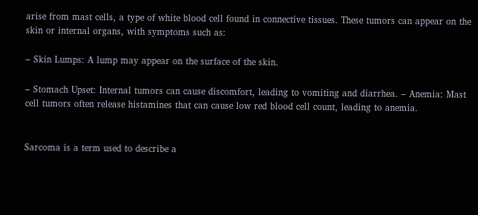arise from mast cells, a type of white blood cell found in connective tissues. These tumors can appear on the skin or internal organs, with symptoms such as:

– Skin Lumps: A lump may appear on the surface of the skin.

– Stomach Upset: Internal tumors can cause discomfort, leading to vomiting and diarrhea. – Anemia: Mast cell tumors often release histamines that can cause low red blood cell count, leading to anemia.


Sarcoma is a term used to describe a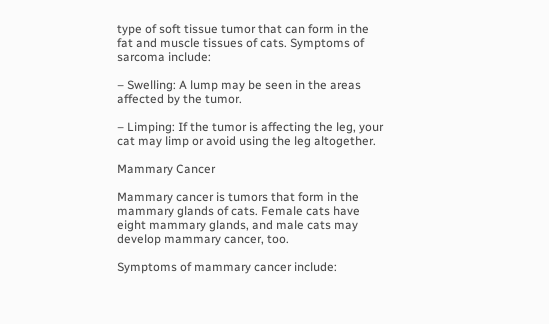type of soft tissue tumor that can form in the fat and muscle tissues of cats. Symptoms of sarcoma include:

– Swelling: A lump may be seen in the areas affected by the tumor.

– Limping: If the tumor is affecting the leg, your cat may limp or avoid using the leg altogether.

Mammary Cancer

Mammary cancer is tumors that form in the mammary glands of cats. Female cats have eight mammary glands, and male cats may develop mammary cancer, too.

Symptoms of mammary cancer include: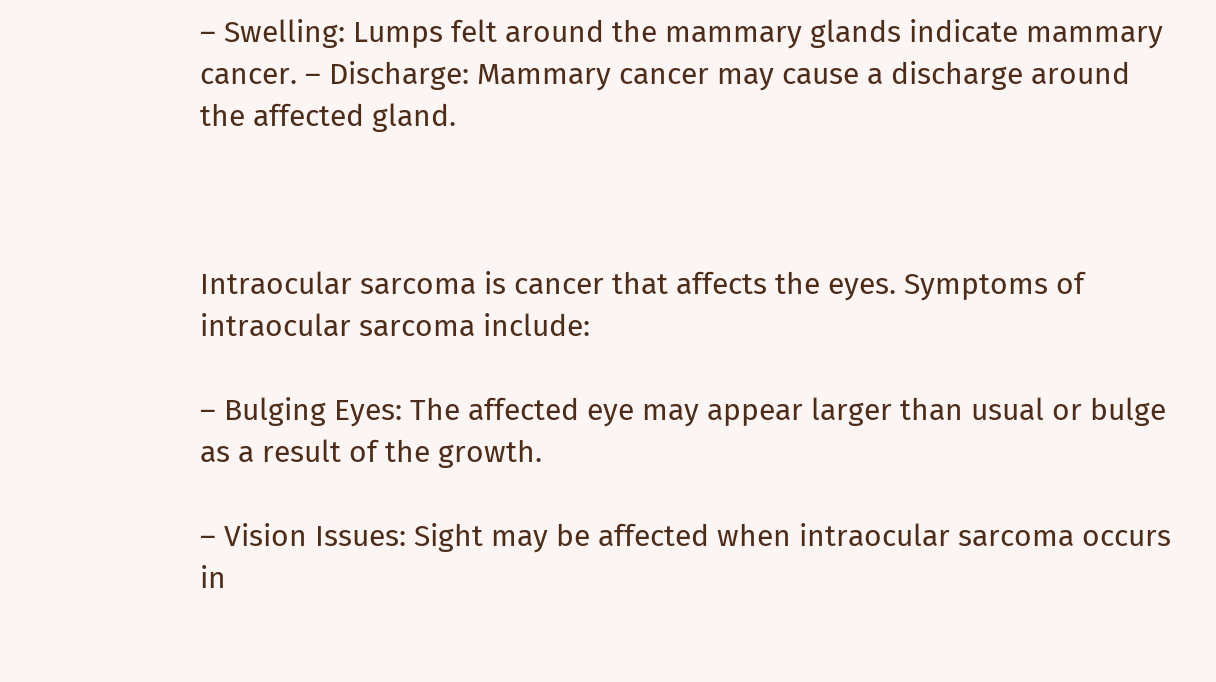– Swelling: Lumps felt around the mammary glands indicate mammary cancer. – Discharge: Mammary cancer may cause a discharge around the affected gland.



Intraocular sarcoma is cancer that affects the eyes. Symptoms of intraocular sarcoma include:

– Bulging Eyes: The affected eye may appear larger than usual or bulge as a result of the growth.

– Vision Issues: Sight may be affected when intraocular sarcoma occurs in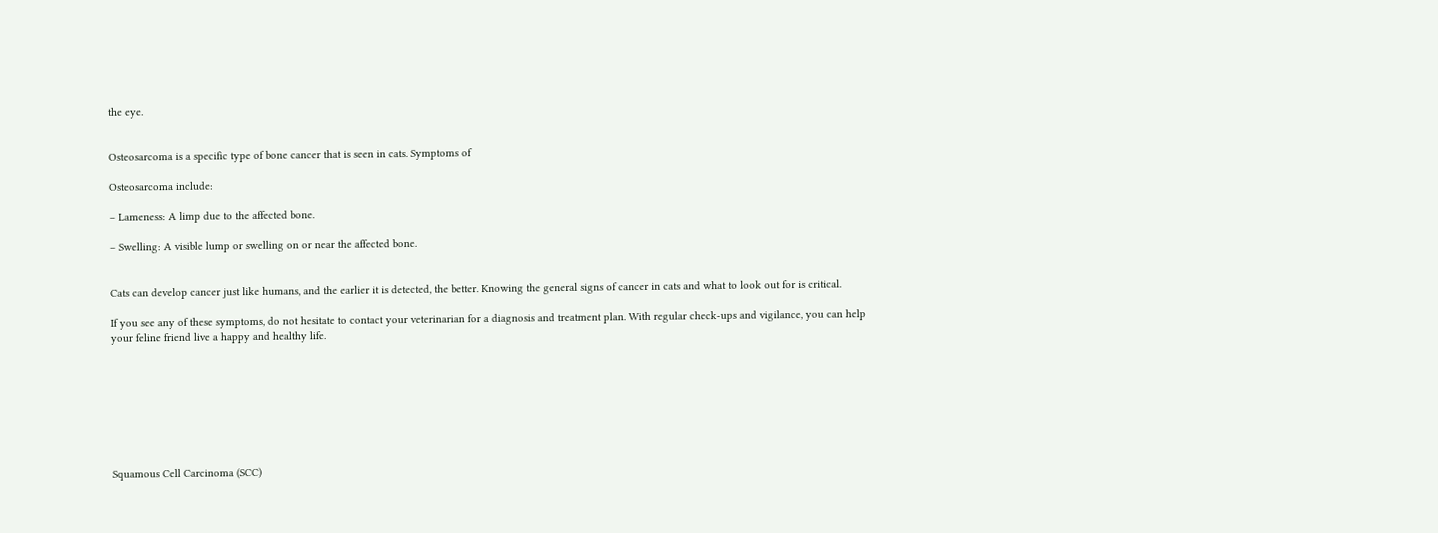the eye.


Osteosarcoma is a specific type of bone cancer that is seen in cats. Symptoms of

Osteosarcoma include:

– Lameness: A limp due to the affected bone.

– Swelling: A visible lump or swelling on or near the affected bone.


Cats can develop cancer just like humans, and the earlier it is detected, the better. Knowing the general signs of cancer in cats and what to look out for is critical.

If you see any of these symptoms, do not hesitate to contact your veterinarian for a diagnosis and treatment plan. With regular check-ups and vigilance, you can help your feline friend live a happy and healthy life.








Squamous Cell Carcinoma (SCC)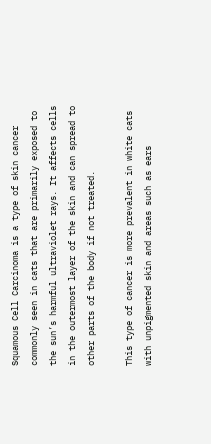Squamous Cell Carcinoma is a type of skin cancer commonly seen in cats that are primarily exposed to the sun’s harmful ultraviolet rays. It affects cells in the outermost layer of the skin and can spread to other parts of the body if not treated.

This type of cancer is more prevalent in white cats with unpigmented skin and areas such as ears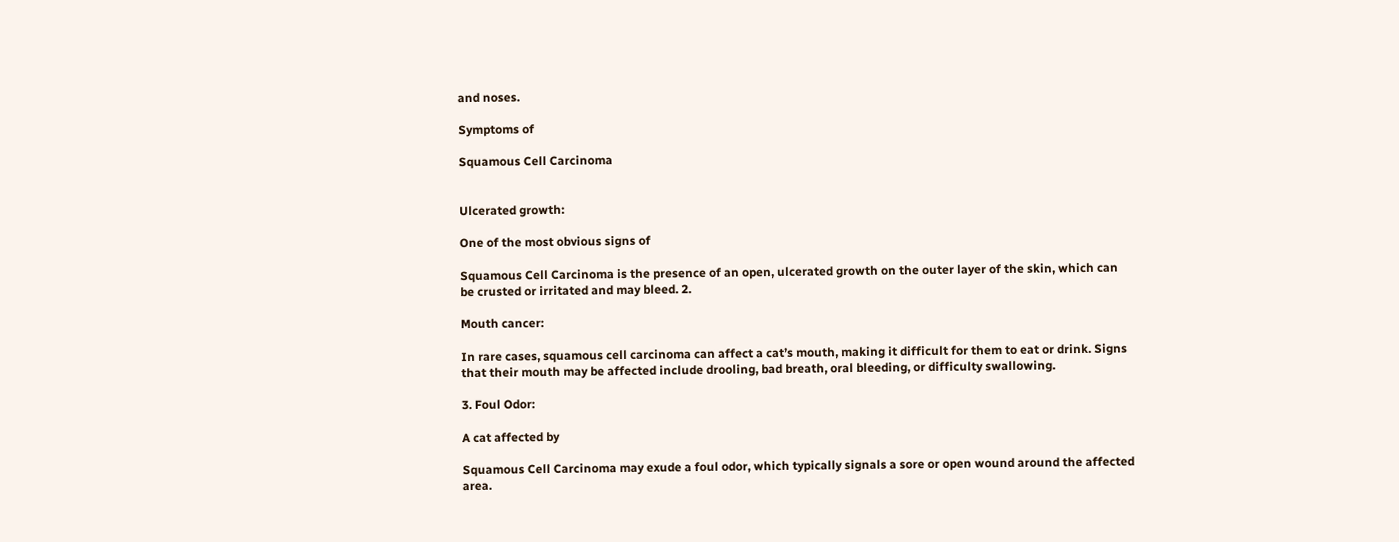and noses.

Symptoms of

Squamous Cell Carcinoma


Ulcerated growth:

One of the most obvious signs of

Squamous Cell Carcinoma is the presence of an open, ulcerated growth on the outer layer of the skin, which can be crusted or irritated and may bleed. 2.

Mouth cancer:

In rare cases, squamous cell carcinoma can affect a cat’s mouth, making it difficult for them to eat or drink. Signs that their mouth may be affected include drooling, bad breath, oral bleeding, or difficulty swallowing.

3. Foul Odor:

A cat affected by

Squamous Cell Carcinoma may exude a foul odor, which typically signals a sore or open wound around the affected area.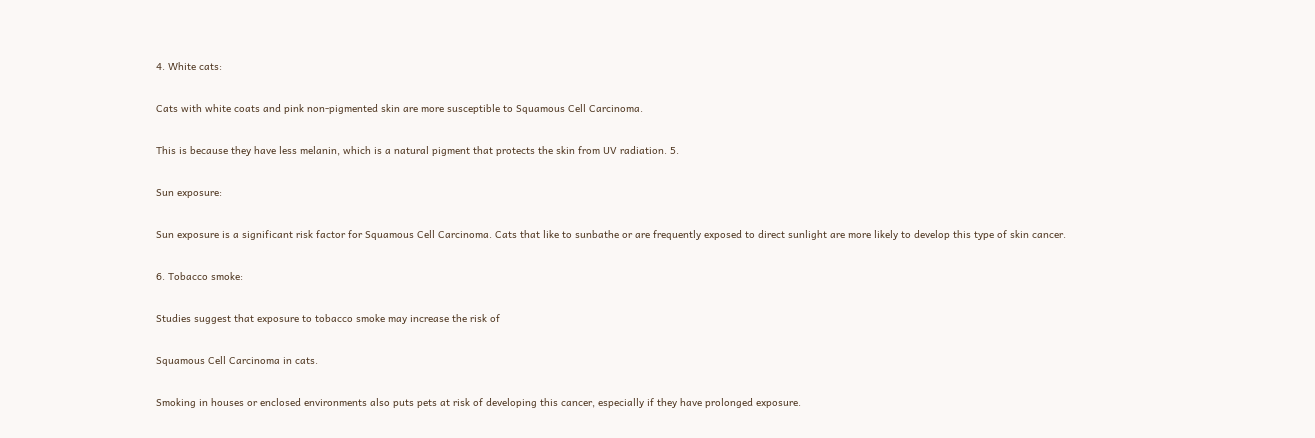4. White cats:

Cats with white coats and pink non-pigmented skin are more susceptible to Squamous Cell Carcinoma.

This is because they have less melanin, which is a natural pigment that protects the skin from UV radiation. 5.

Sun exposure:

Sun exposure is a significant risk factor for Squamous Cell Carcinoma. Cats that like to sunbathe or are frequently exposed to direct sunlight are more likely to develop this type of skin cancer.

6. Tobacco smoke:

Studies suggest that exposure to tobacco smoke may increase the risk of

Squamous Cell Carcinoma in cats.

Smoking in houses or enclosed environments also puts pets at risk of developing this cancer, especially if they have prolonged exposure.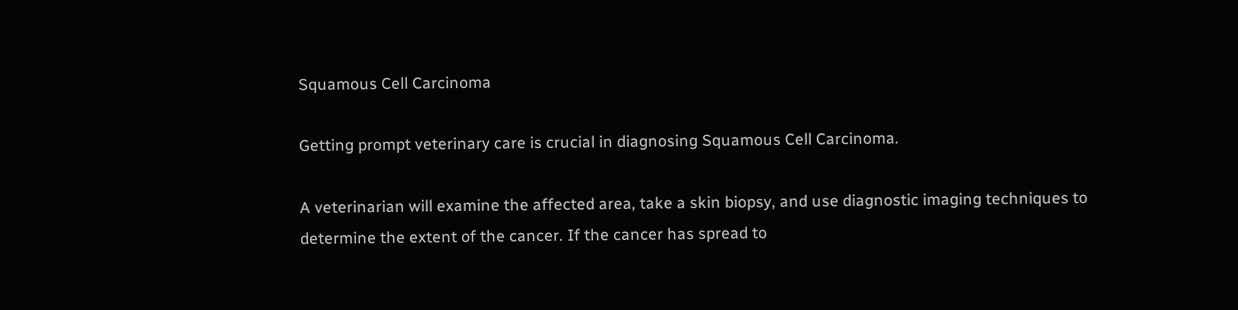Squamous Cell Carcinoma

Getting prompt veterinary care is crucial in diagnosing Squamous Cell Carcinoma.

A veterinarian will examine the affected area, take a skin biopsy, and use diagnostic imaging techniques to determine the extent of the cancer. If the cancer has spread to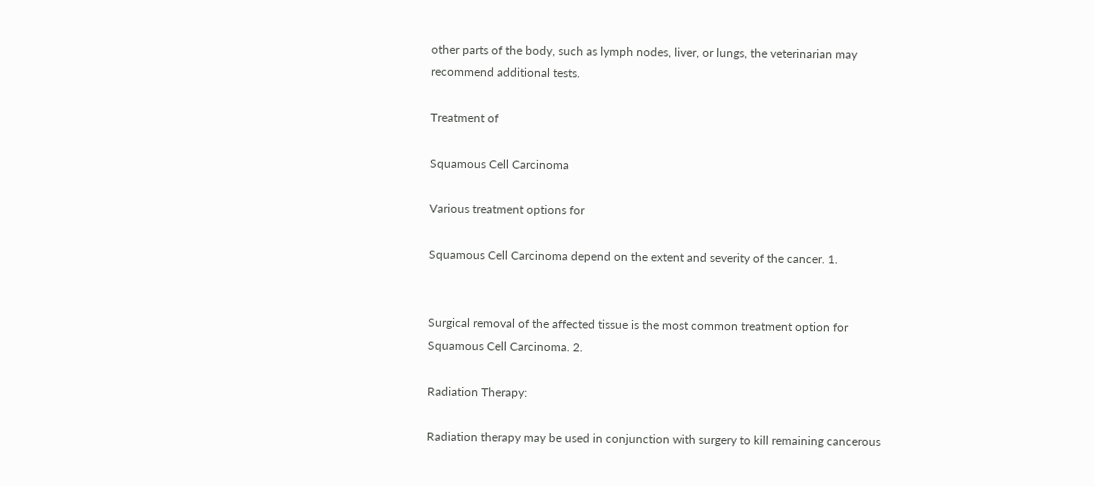other parts of the body, such as lymph nodes, liver, or lungs, the veterinarian may recommend additional tests.

Treatment of

Squamous Cell Carcinoma

Various treatment options for

Squamous Cell Carcinoma depend on the extent and severity of the cancer. 1.


Surgical removal of the affected tissue is the most common treatment option for Squamous Cell Carcinoma. 2.

Radiation Therapy:

Radiation therapy may be used in conjunction with surgery to kill remaining cancerous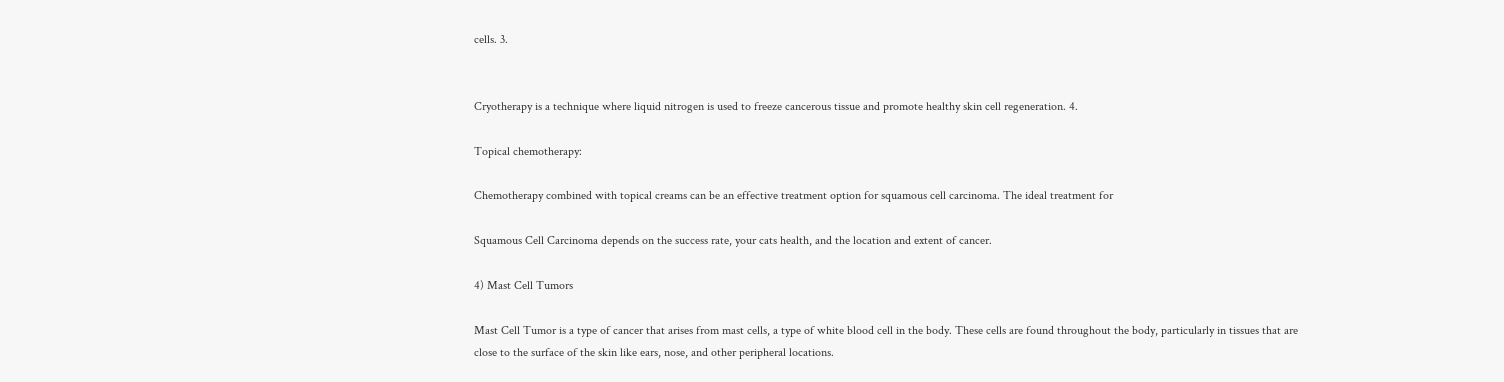cells. 3.


Cryotherapy is a technique where liquid nitrogen is used to freeze cancerous tissue and promote healthy skin cell regeneration. 4.

Topical chemotherapy:

Chemotherapy combined with topical creams can be an effective treatment option for squamous cell carcinoma. The ideal treatment for

Squamous Cell Carcinoma depends on the success rate, your cats health, and the location and extent of cancer.

4) Mast Cell Tumors

Mast Cell Tumor is a type of cancer that arises from mast cells, a type of white blood cell in the body. These cells are found throughout the body, particularly in tissues that are close to the surface of the skin like ears, nose, and other peripheral locations.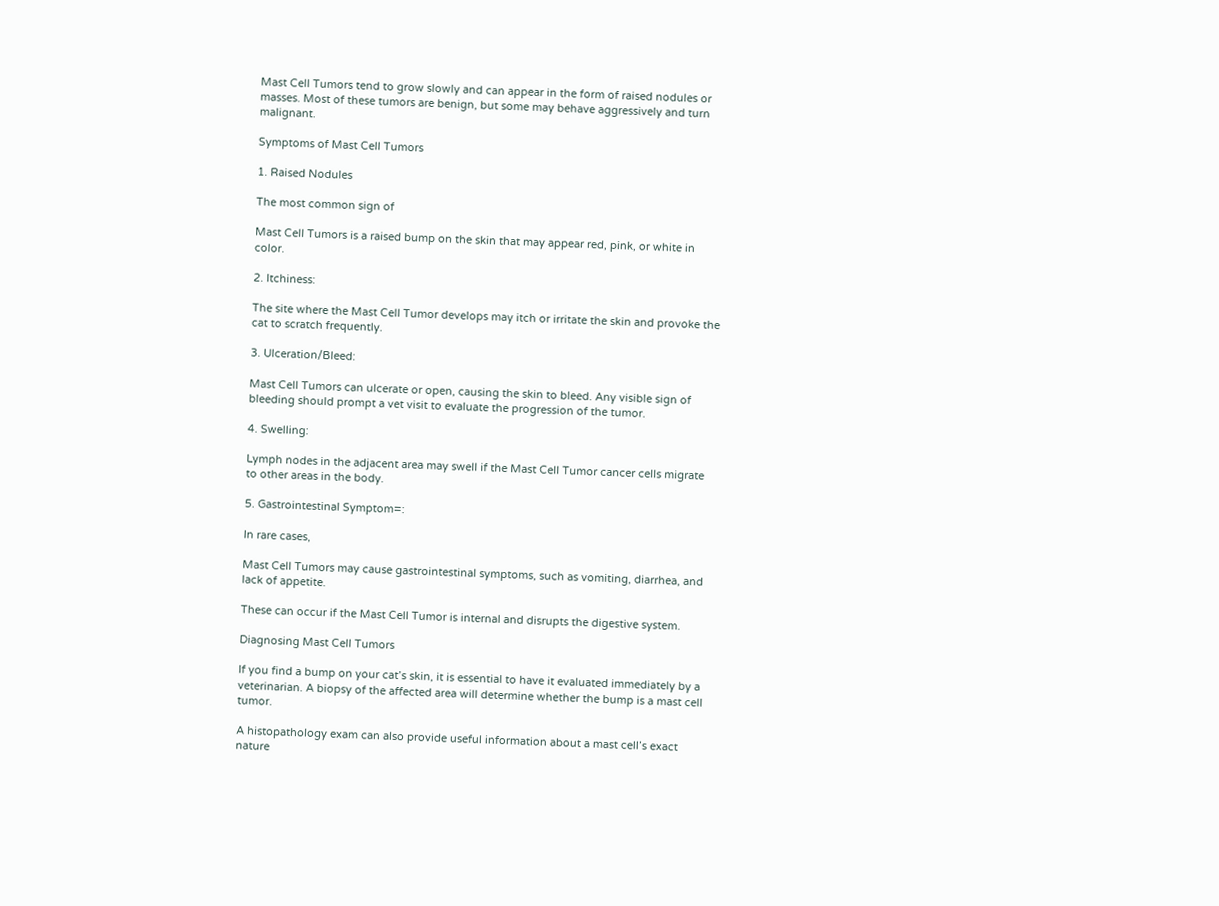Mast Cell Tumors tend to grow slowly and can appear in the form of raised nodules or masses. Most of these tumors are benign, but some may behave aggressively and turn malignant.

Symptoms of Mast Cell Tumors

1. Raised Nodules

The most common sign of

Mast Cell Tumors is a raised bump on the skin that may appear red, pink, or white in color.

2. Itchiness:

The site where the Mast Cell Tumor develops may itch or irritate the skin and provoke the cat to scratch frequently.

3. Ulceration/Bleed:

Mast Cell Tumors can ulcerate or open, causing the skin to bleed. Any visible sign of bleeding should prompt a vet visit to evaluate the progression of the tumor.

4. Swelling:

Lymph nodes in the adjacent area may swell if the Mast Cell Tumor cancer cells migrate to other areas in the body.

5. Gastrointestinal Symptom=:

In rare cases,

Mast Cell Tumors may cause gastrointestinal symptoms, such as vomiting, diarrhea, and lack of appetite.

These can occur if the Mast Cell Tumor is internal and disrupts the digestive system.

Diagnosing Mast Cell Tumors

If you find a bump on your cat’s skin, it is essential to have it evaluated immediately by a veterinarian. A biopsy of the affected area will determine whether the bump is a mast cell tumor.

A histopathology exam can also provide useful information about a mast cell’s exact nature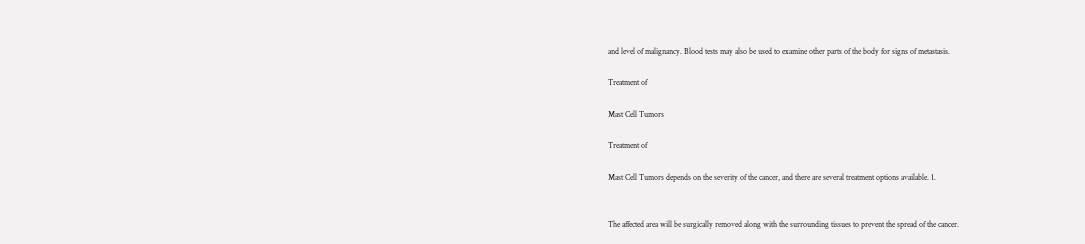and level of malignancy. Blood tests may also be used to examine other parts of the body for signs of metastasis.

Treatment of

Mast Cell Tumors

Treatment of

Mast Cell Tumors depends on the severity of the cancer, and there are several treatment options available. 1.


The affected area will be surgically removed along with the surrounding tissues to prevent the spread of the cancer.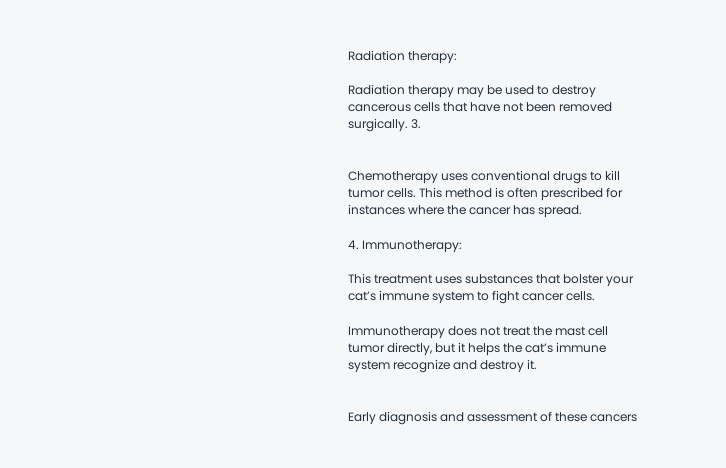Radiation therapy:

Radiation therapy may be used to destroy cancerous cells that have not been removed surgically. 3.


Chemotherapy uses conventional drugs to kill tumor cells. This method is often prescribed for instances where the cancer has spread.

4. Immunotherapy:

This treatment uses substances that bolster your cat’s immune system to fight cancer cells.

Immunotherapy does not treat the mast cell tumor directly, but it helps the cat’s immune system recognize and destroy it.


Early diagnosis and assessment of these cancers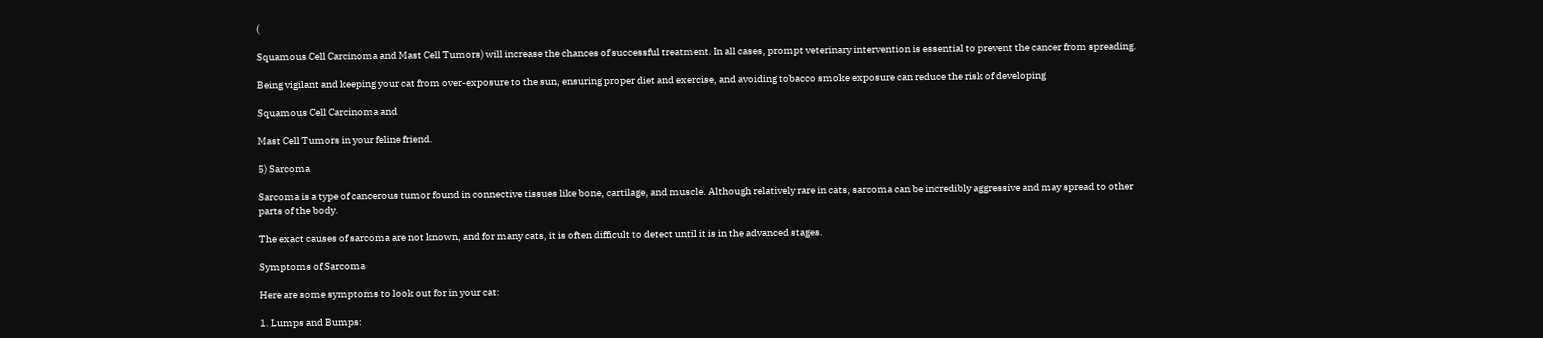(

Squamous Cell Carcinoma and Mast Cell Tumors) will increase the chances of successful treatment. In all cases, prompt veterinary intervention is essential to prevent the cancer from spreading.

Being vigilant and keeping your cat from over-exposure to the sun, ensuring proper diet and exercise, and avoiding tobacco smoke exposure can reduce the risk of developing

Squamous Cell Carcinoma and

Mast Cell Tumors in your feline friend.

5) Sarcoma

Sarcoma is a type of cancerous tumor found in connective tissues like bone, cartilage, and muscle. Although relatively rare in cats, sarcoma can be incredibly aggressive and may spread to other parts of the body.

The exact causes of sarcoma are not known, and for many cats, it is often difficult to detect until it is in the advanced stages.

Symptoms of Sarcoma

Here are some symptoms to look out for in your cat:

1. Lumps and Bumps: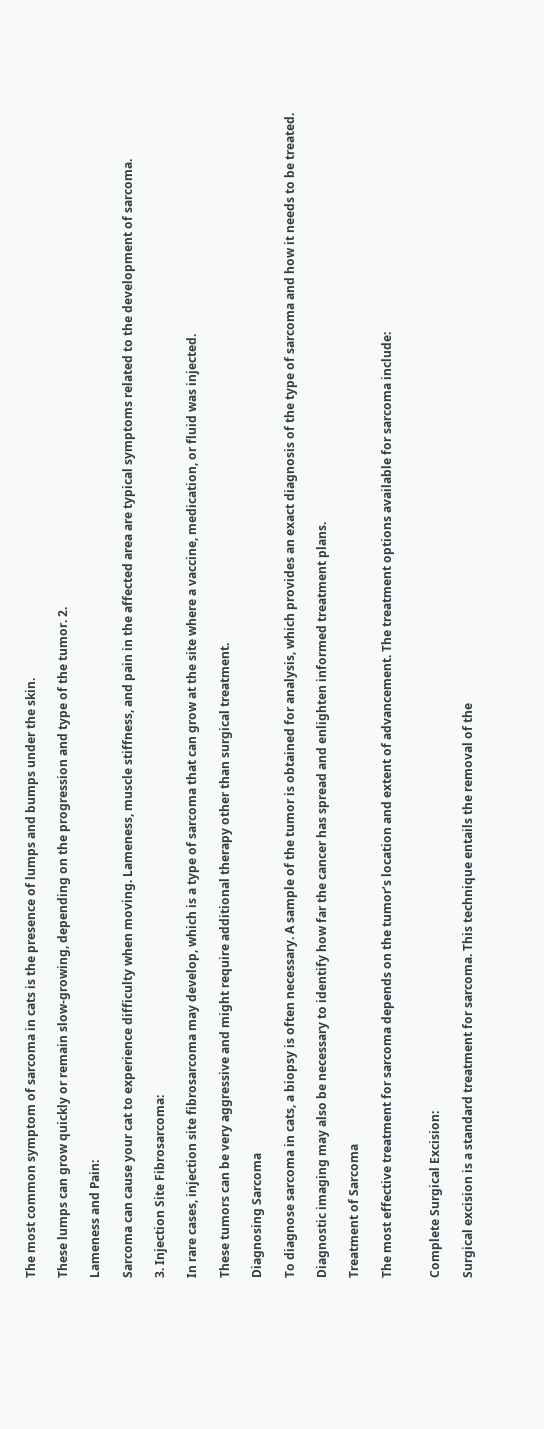The most common symptom of sarcoma in cats is the presence of lumps and bumps under the skin.

These lumps can grow quickly or remain slow-growing, depending on the progression and type of the tumor. 2.

Lameness and Pain:

Sarcoma can cause your cat to experience difficulty when moving. Lameness, muscle stiffness, and pain in the affected area are typical symptoms related to the development of sarcoma.

3. Injection Site Fibrosarcoma:

In rare cases, injection site fibrosarcoma may develop, which is a type of sarcoma that can grow at the site where a vaccine, medication, or fluid was injected.

These tumors can be very aggressive and might require additional therapy other than surgical treatment.

Diagnosing Sarcoma

To diagnose sarcoma in cats, a biopsy is often necessary. A sample of the tumor is obtained for analysis, which provides an exact diagnosis of the type of sarcoma and how it needs to be treated.

Diagnostic imaging may also be necessary to identify how far the cancer has spread and enlighten informed treatment plans.

Treatment of Sarcoma

The most effective treatment for sarcoma depends on the tumor’s location and extent of advancement. The treatment options available for sarcoma include:


Complete Surgical Excision:

Surgical excision is a standard treatment for sarcoma. This technique entails the removal of the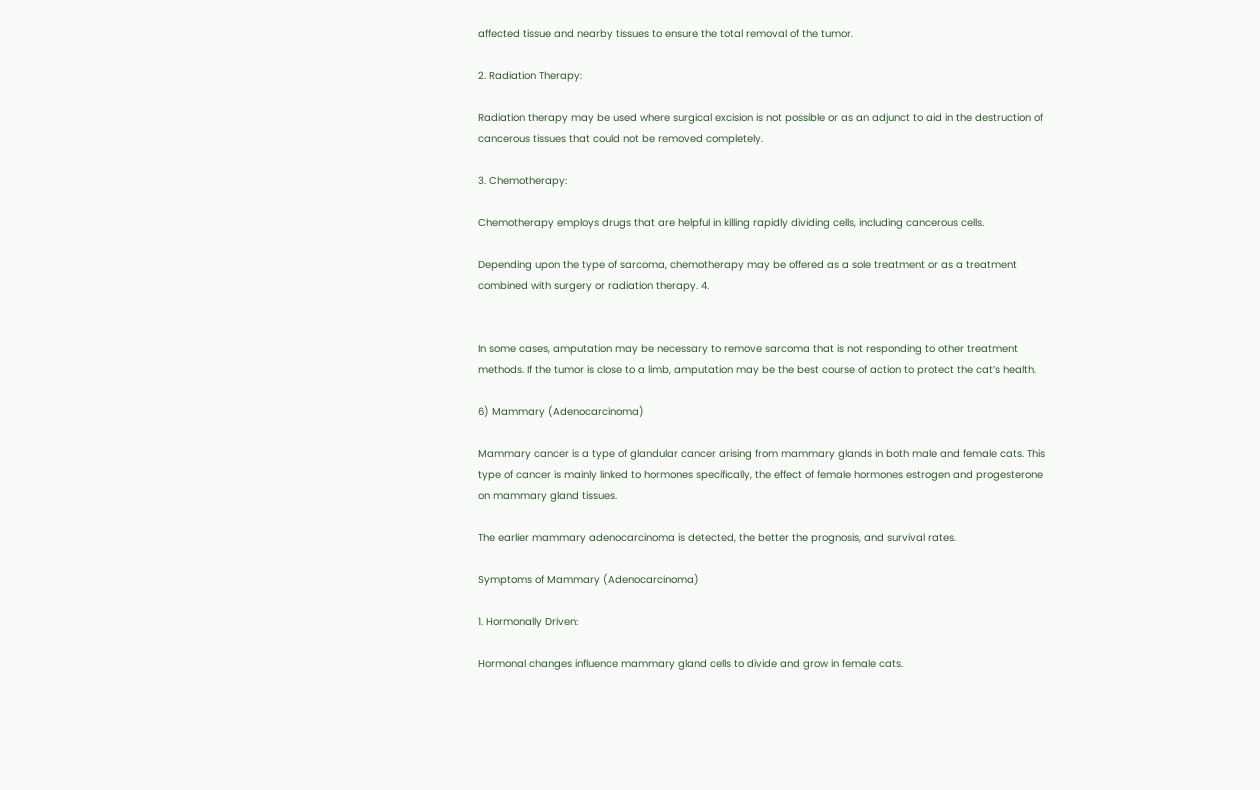affected tissue and nearby tissues to ensure the total removal of the tumor.

2. Radiation Therapy:

Radiation therapy may be used where surgical excision is not possible or as an adjunct to aid in the destruction of cancerous tissues that could not be removed completely.

3. Chemotherapy:

Chemotherapy employs drugs that are helpful in killing rapidly dividing cells, including cancerous cells.

Depending upon the type of sarcoma, chemotherapy may be offered as a sole treatment or as a treatment combined with surgery or radiation therapy. 4.


In some cases, amputation may be necessary to remove sarcoma that is not responding to other treatment methods. If the tumor is close to a limb, amputation may be the best course of action to protect the cat’s health.

6) Mammary (Adenocarcinoma)

Mammary cancer is a type of glandular cancer arising from mammary glands in both male and female cats. This type of cancer is mainly linked to hormones specifically, the effect of female hormones estrogen and progesterone on mammary gland tissues.

The earlier mammary adenocarcinoma is detected, the better the prognosis, and survival rates.

Symptoms of Mammary (Adenocarcinoma)

1. Hormonally Driven:

Hormonal changes influence mammary gland cells to divide and grow in female cats.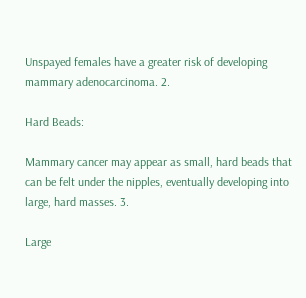Unspayed females have a greater risk of developing mammary adenocarcinoma. 2.

Hard Beads:

Mammary cancer may appear as small, hard beads that can be felt under the nipples, eventually developing into large, hard masses. 3.

Large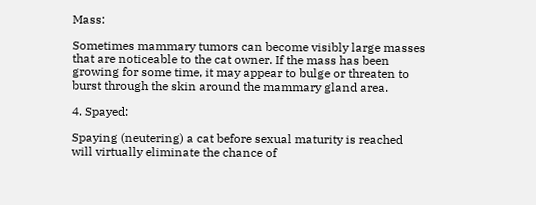Mass:

Sometimes mammary tumors can become visibly large masses that are noticeable to the cat owner. If the mass has been growing for some time, it may appear to bulge or threaten to burst through the skin around the mammary gland area.

4. Spayed:

Spaying (neutering) a cat before sexual maturity is reached will virtually eliminate the chance of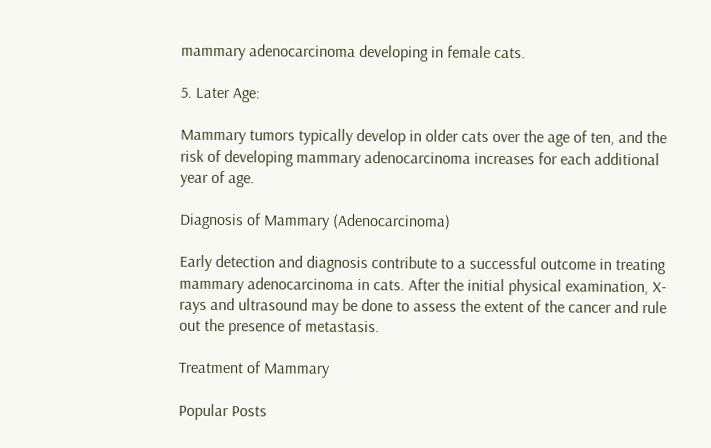mammary adenocarcinoma developing in female cats.

5. Later Age:

Mammary tumors typically develop in older cats over the age of ten, and the risk of developing mammary adenocarcinoma increases for each additional year of age.

Diagnosis of Mammary (Adenocarcinoma)

Early detection and diagnosis contribute to a successful outcome in treating mammary adenocarcinoma in cats. After the initial physical examination, X-rays and ultrasound may be done to assess the extent of the cancer and rule out the presence of metastasis.

Treatment of Mammary

Popular Posts